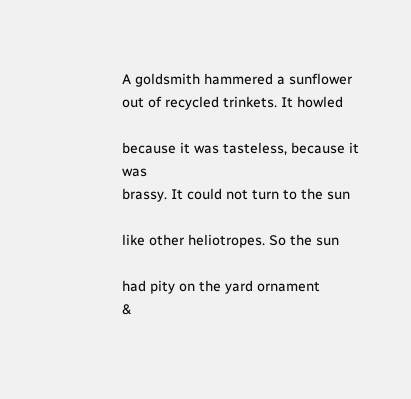A goldsmith hammered a sunflower
out of recycled trinkets. It howled

because it was tasteless, because it was
brassy. It could not turn to the sun

like other heliotropes. So the sun

had pity on the yard ornament
&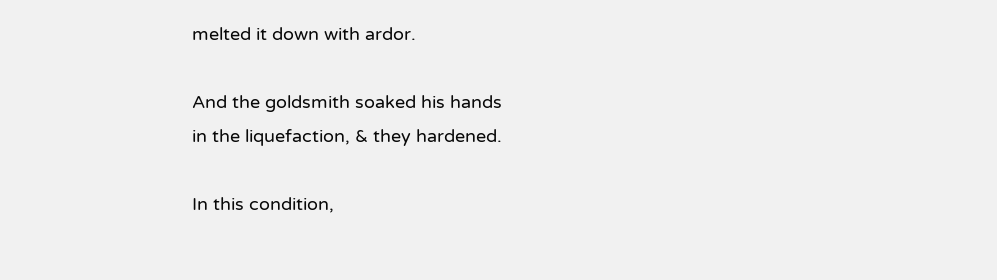melted it down with ardor.

And the goldsmith soaked his hands
in the liquefaction, & they hardened.

In this condition,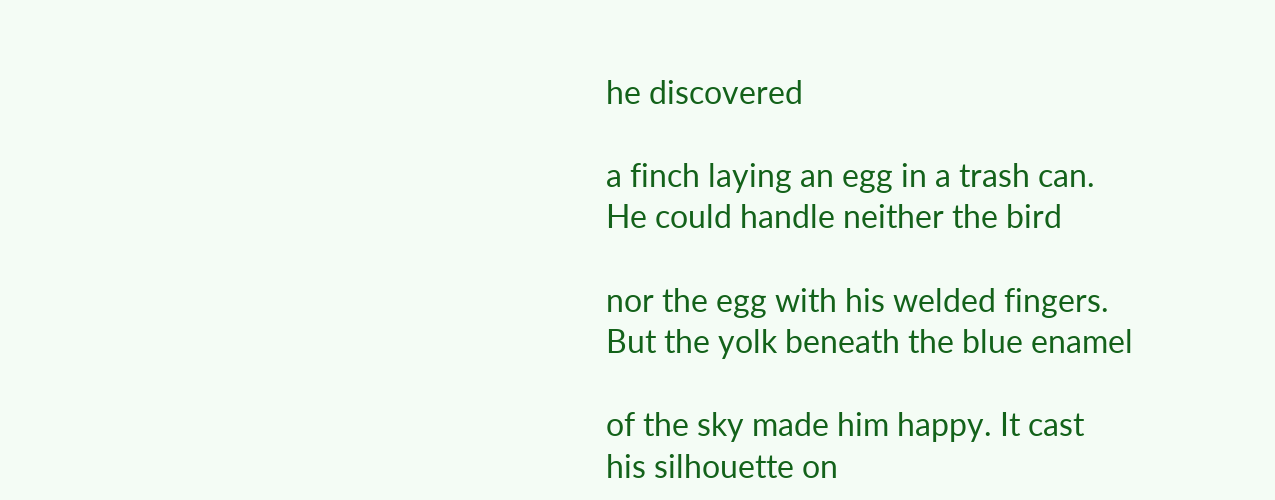he discovered

a finch laying an egg in a trash can.
He could handle neither the bird

nor the egg with his welded fingers.
But the yolk beneath the blue enamel

of the sky made him happy. It cast
his silhouette on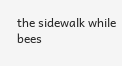the sidewalk while bees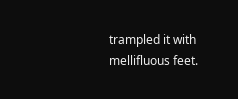trampled it with mellifluous feet.